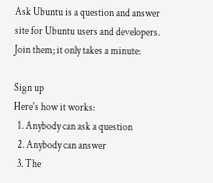Ask Ubuntu is a question and answer site for Ubuntu users and developers. Join them; it only takes a minute:

Sign up
Here's how it works:
  1. Anybody can ask a question
  2. Anybody can answer
  3. The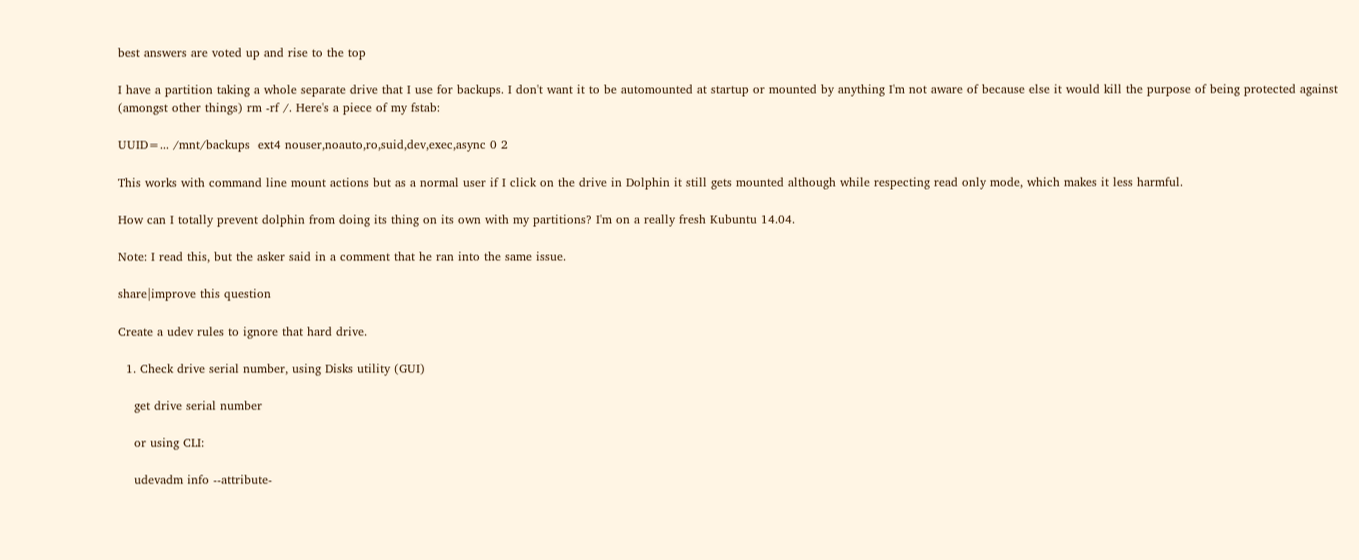best answers are voted up and rise to the top

I have a partition taking a whole separate drive that I use for backups. I don't want it to be automounted at startup or mounted by anything I'm not aware of because else it would kill the purpose of being protected against (amongst other things) rm -rf /. Here's a piece of my fstab:

UUID=... /mnt/backups  ext4 nouser,noauto,ro,suid,dev,exec,async 0 2

This works with command line mount actions but as a normal user if I click on the drive in Dolphin it still gets mounted although while respecting read only mode, which makes it less harmful.

How can I totally prevent dolphin from doing its thing on its own with my partitions? I'm on a really fresh Kubuntu 14.04.

Note: I read this, but the asker said in a comment that he ran into the same issue.

share|improve this question

Create a udev rules to ignore that hard drive.

  1. Check drive serial number, using Disks utility (GUI)

    get drive serial number

    or using CLI:

    udevadm info --attribute-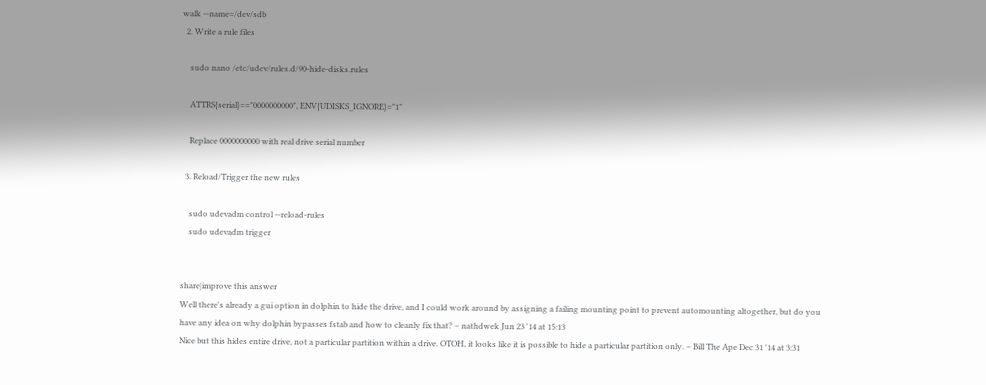walk --name=/dev/sdb
  2. Write a rule files

    sudo nano /etc/udev/rules.d/90-hide-disks.rules

    ATTRS{serial}=="0000000000", ENV{UDISKS_IGNORE}="1"

    Replace 0000000000 with real drive serial number

  3. Reload/Trigger the new rules

    sudo udevadm control --reload-rules
    sudo udevadm trigger


share|improve this answer
Well there's already a gui option in dolphin to hide the drive, and I could work around by assigning a failing mounting point to prevent automounting altogether, but do you have any idea on why dolphin bypasses fstab and how to cleanly fix that? – nathdwek Jun 23 '14 at 15:13
Nice but this hides entire drive, not a particular partition within a drive. OTOH, it looks like it is possible to hide a particular partition only. – Bill The Ape Dec 31 '14 at 3:31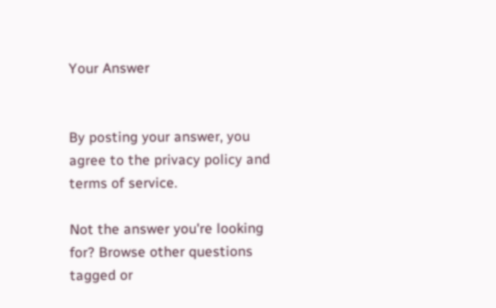Your Answer


By posting your answer, you agree to the privacy policy and terms of service.

Not the answer you're looking for? Browse other questions tagged or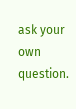ask your own question.